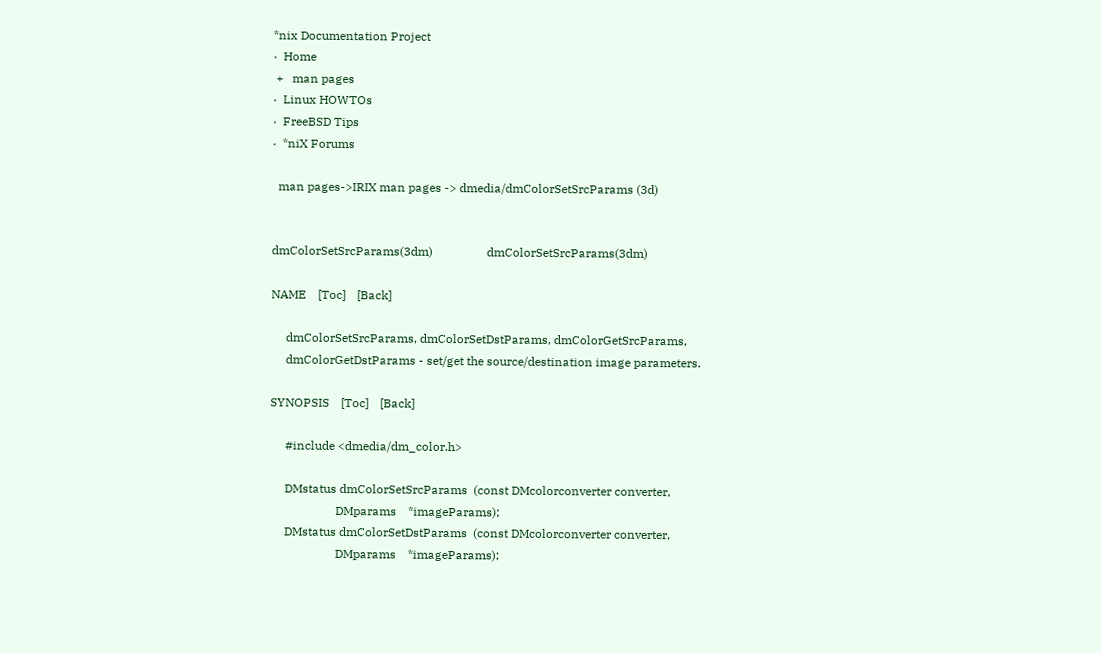*nix Documentation Project
·  Home
 +   man pages
·  Linux HOWTOs
·  FreeBSD Tips
·  *niX Forums

  man pages->IRIX man pages -> dmedia/dmColorSetSrcParams (3d)


dmColorSetSrcParams(3dm)                  dmColorSetSrcParams(3dm)

NAME    [Toc]    [Back]

     dmColorSetSrcParams, dmColorSetDstParams, dmColorGetSrcParams,
     dmColorGetDstParams - set/get the source/destination image parameters.

SYNOPSIS    [Toc]    [Back]

     #include <dmedia/dm_color.h>

     DMstatus dmColorSetSrcParams  (const DMcolorconverter converter,
                      DMparams    *imageParams);
     DMstatus dmColorSetDstParams  (const DMcolorconverter converter,
                      DMparams    *imageParams);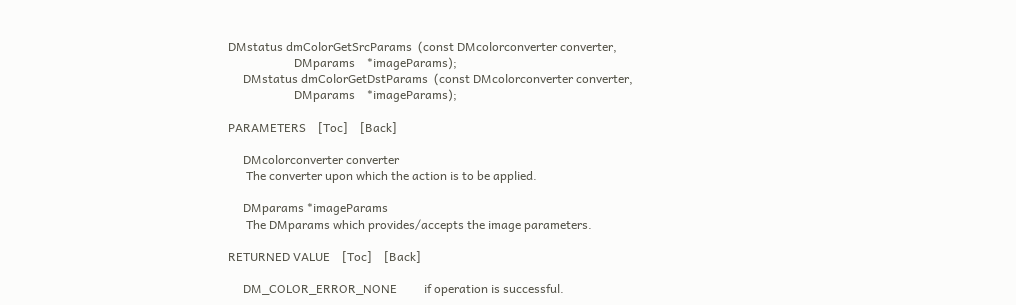DMstatus dmColorGetSrcParams  (const DMcolorconverter converter,
                      DMparams    *imageParams);
     DMstatus dmColorGetDstParams  (const DMcolorconverter converter,
                      DMparams    *imageParams);

PARAMETERS    [Toc]    [Back]

     DMcolorconverter converter
      The converter upon which the action is to be applied.

     DMparams *imageParams
      The DMparams which provides/accepts the image parameters.

RETURNED VALUE    [Toc]    [Back]

     DM_COLOR_ERROR_NONE         if operation is successful.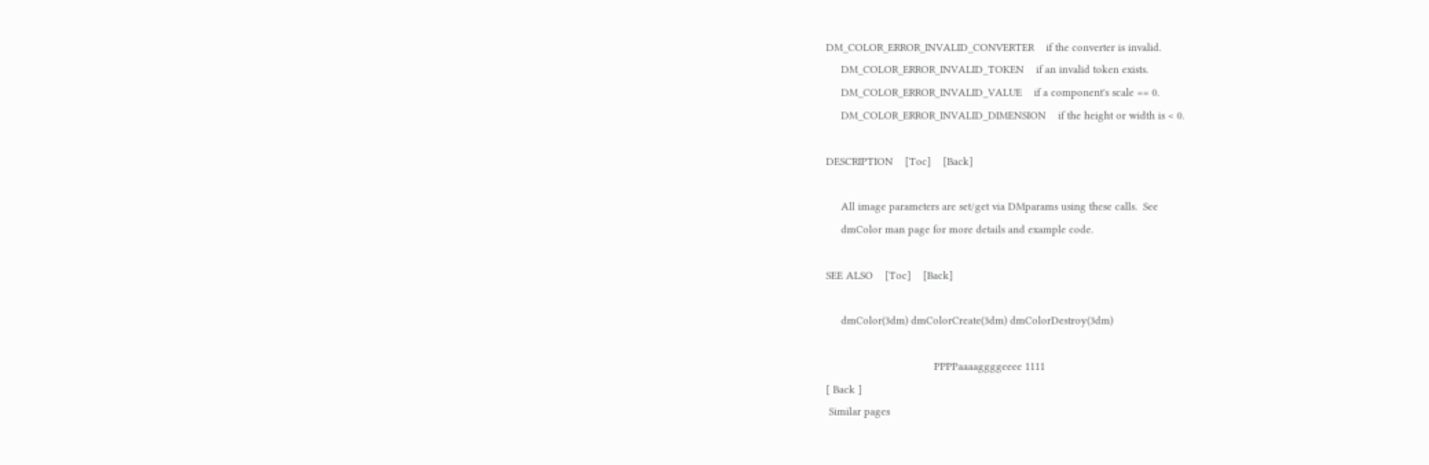DM_COLOR_ERROR_INVALID_CONVERTER    if the converter is invalid.
     DM_COLOR_ERROR_INVALID_TOKEN    if an invalid token exists.
     DM_COLOR_ERROR_INVALID_VALUE    if a component's scale == 0.
     DM_COLOR_ERROR_INVALID_DIMENSION    if the height or width is < 0.

DESCRIPTION    [Toc]    [Back]

     All image parameters are set/get via DMparams using these calls.  See
     dmColor man page for more details and example code.

SEE ALSO    [Toc]    [Back]

     dmColor(3dm) dmColorCreate(3dm) dmColorDestroy(3dm)

                                    PPPPaaaaggggeeee 1111
[ Back ]
 Similar pages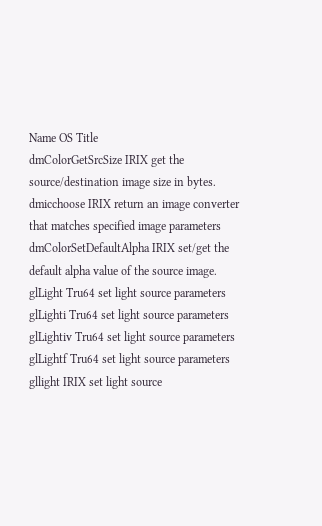Name OS Title
dmColorGetSrcSize IRIX get the source/destination image size in bytes.
dmicchoose IRIX return an image converter that matches specified image parameters
dmColorSetDefaultAlpha IRIX set/get the default alpha value of the source image.
glLight Tru64 set light source parameters
glLighti Tru64 set light source parameters
glLightiv Tru64 set light source parameters
glLightf Tru64 set light source parameters
gllight IRIX set light source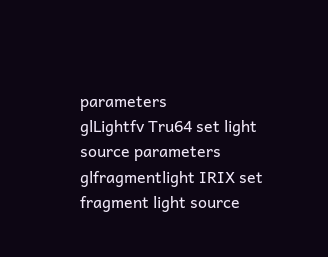parameters
glLightfv Tru64 set light source parameters
glfragmentlight IRIX set fragment light source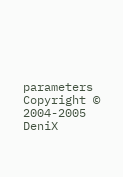parameters
Copyright © 2004-2005 DeniX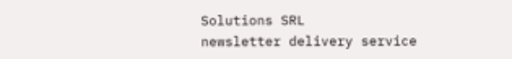Solutions SRL
newsletter delivery service